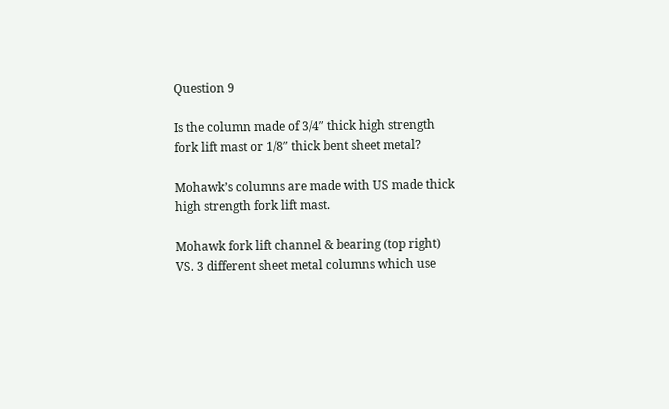Question 9

Is the column made of 3/4″ thick high strength fork lift mast or 1/8″ thick bent sheet metal?

Mohawk’s columns are made with US made thick high strength fork lift mast.

Mohawk fork lift channel & bearing (top right) VS. 3 different sheet metal columns which use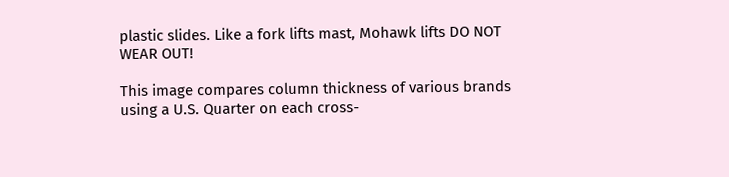plastic slides. Like a fork lifts mast, Mohawk lifts DO NOT WEAR OUT!

This image compares column thickness of various brands using a U.S. Quarter on each cross-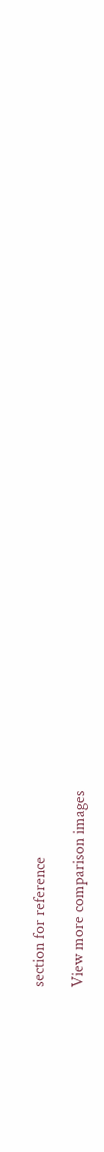section for reference

View more comparison images